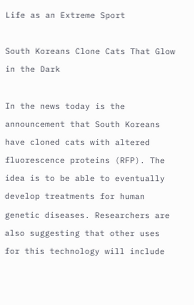Life as an Extreme Sport

South Koreans Clone Cats That Glow in the Dark

In the news today is the announcement that South Koreans have cloned cats with altered fluorescence proteins (RFP). The idea is to be able to eventually develop treatments for human genetic diseases. Researchers are also suggesting that other uses for this technology will include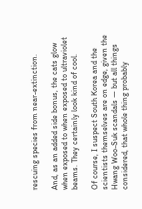rescuing species from near-extinction.

And, as an added side bonus, the cats glow when exposed to when exposed to ultraviolet beams. They certainly look kind of cool.

Of course, I suspect South Korea and the scientists themselves are on edge, given the Hwang Woo-Suk scandals — but all things considered, that whole thing probably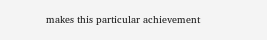makes this particular achievement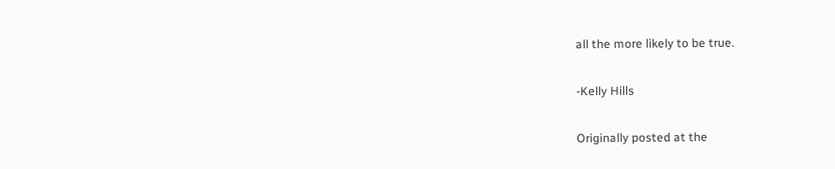all the more likely to be true.

-Kelly Hills

Originally posted at the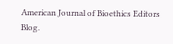American Journal of Bioethics Editors Blog.